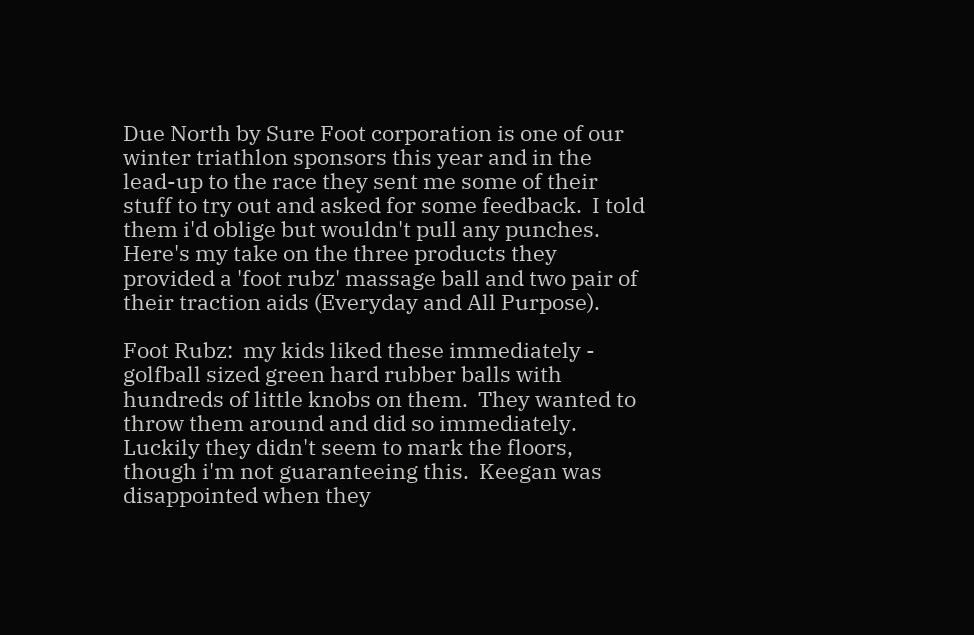Due North by Sure Foot corporation is one of our winter triathlon sponsors this year and in the lead-up to the race they sent me some of their stuff to try out and asked for some feedback.  I told them i'd oblige but wouldn't pull any punches.  Here's my take on the three products they provided a 'foot rubz' massage ball and two pair of their traction aids (Everyday and All Purpose).

Foot Rubz:  my kids liked these immediately - golfball sized green hard rubber balls with hundreds of little knobs on them.  They wanted to throw them around and did so immediately.  Luckily they didn't seem to mark the floors, though i'm not guaranteeing this.  Keegan was disappointed when they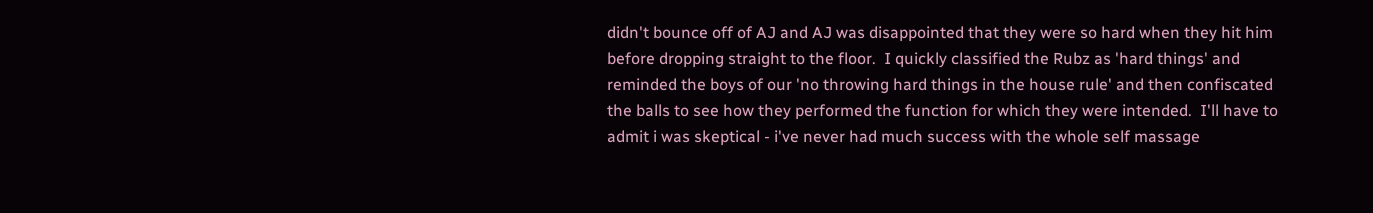didn't bounce off of AJ and AJ was disappointed that they were so hard when they hit him before dropping straight to the floor.  I quickly classified the Rubz as 'hard things' and reminded the boys of our 'no throwing hard things in the house rule' and then confiscated the balls to see how they performed the function for which they were intended.  I'll have to admit i was skeptical - i've never had much success with the whole self massage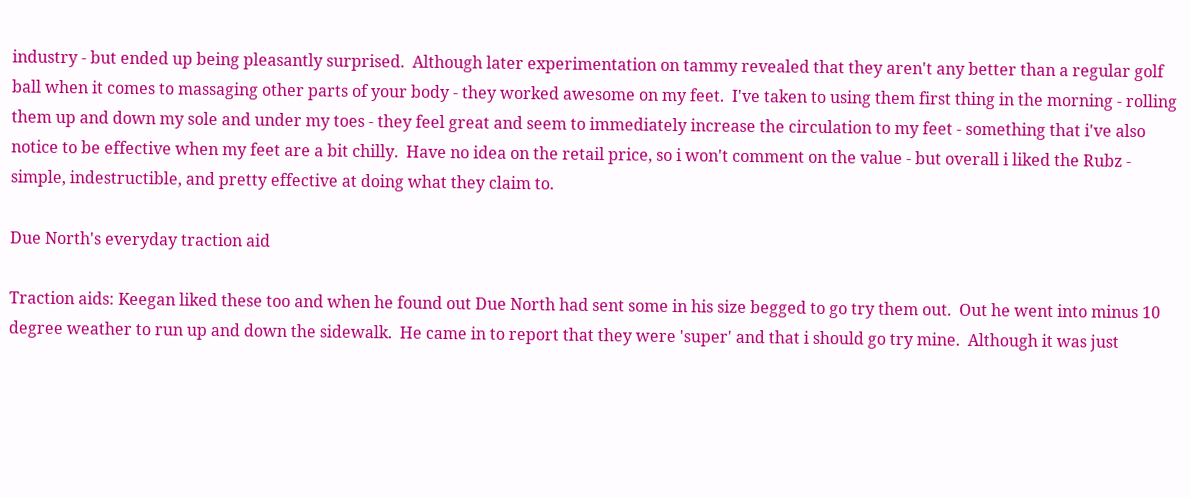industry - but ended up being pleasantly surprised.  Although later experimentation on tammy revealed that they aren't any better than a regular golf ball when it comes to massaging other parts of your body - they worked awesome on my feet.  I've taken to using them first thing in the morning - rolling them up and down my sole and under my toes - they feel great and seem to immediately increase the circulation to my feet - something that i've also notice to be effective when my feet are a bit chilly.  Have no idea on the retail price, so i won't comment on the value - but overall i liked the Rubz - simple, indestructible, and pretty effective at doing what they claim to.

Due North's everyday traction aid

Traction aids: Keegan liked these too and when he found out Due North had sent some in his size begged to go try them out.  Out he went into minus 10 degree weather to run up and down the sidewalk.  He came in to report that they were 'super' and that i should go try mine.  Although it was just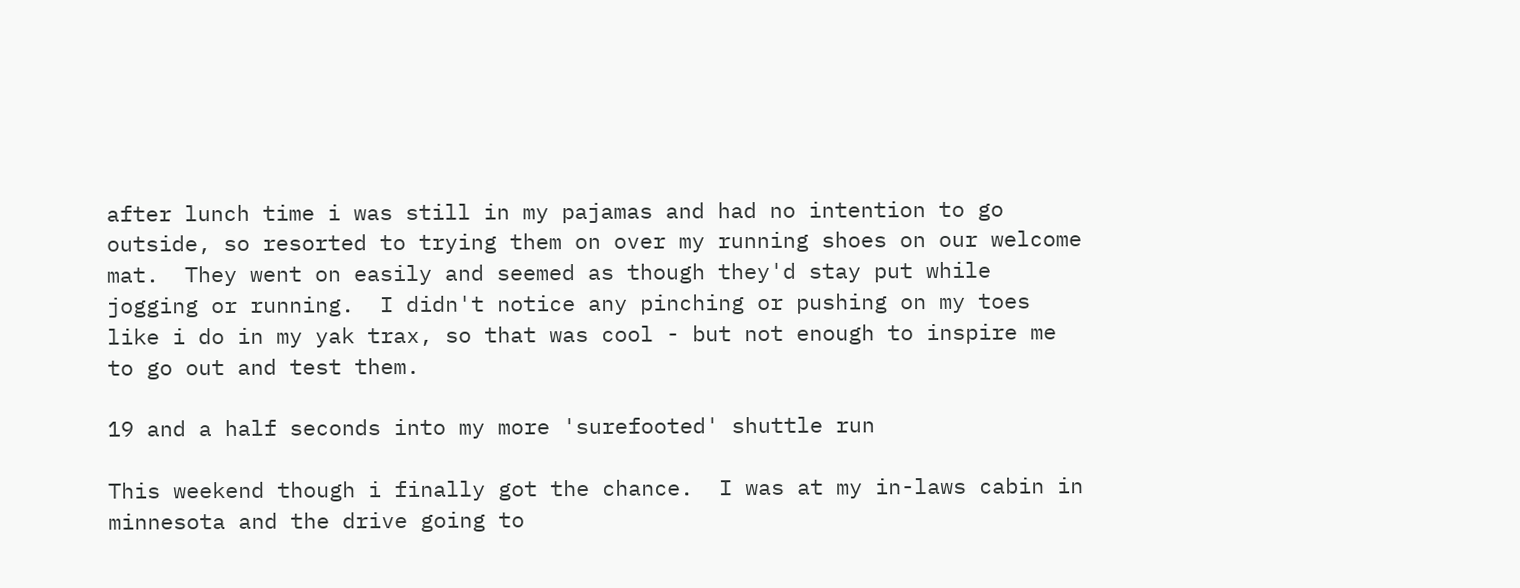after lunch time i was still in my pajamas and had no intention to go outside, so resorted to trying them on over my running shoes on our welcome mat.  They went on easily and seemed as though they'd stay put while jogging or running.  I didn't notice any pinching or pushing on my toes like i do in my yak trax, so that was cool - but not enough to inspire me to go out and test them.

19 and a half seconds into my more 'surefooted' shuttle run

This weekend though i finally got the chance.  I was at my in-laws cabin in minnesota and the drive going to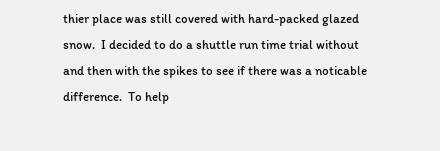thier place was still covered with hard-packed glazed snow.  I decided to do a shuttle run time trial without and then with the spikes to see if there was a noticable difference.  To help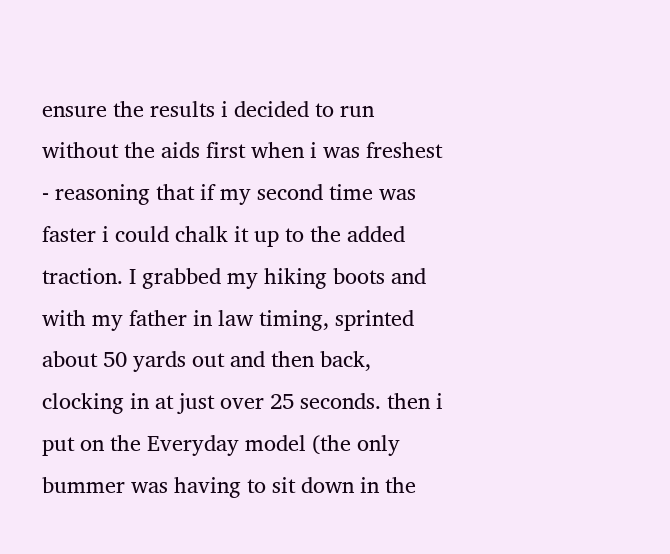ensure the results i decided to run without the aids first when i was freshest - reasoning that if my second time was faster i could chalk it up to the added traction. I grabbed my hiking boots and with my father in law timing, sprinted about 50 yards out and then back, clocking in at just over 25 seconds. then i put on the Everyday model (the only bummer was having to sit down in the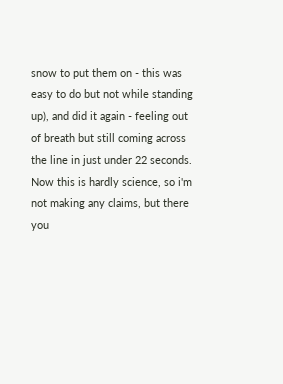snow to put them on - this was easy to do but not while standing up), and did it again - feeling out of breath but still coming across the line in just under 22 seconds.  Now this is hardly science, so i'm not making any claims, but there you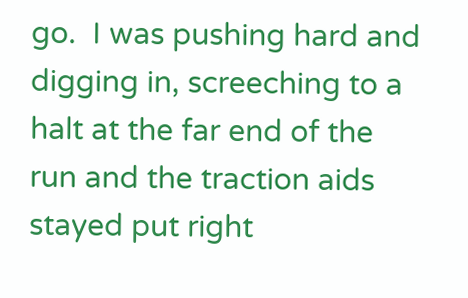go.  I was pushing hard and digging in, screeching to a halt at the far end of the run and the traction aids stayed put right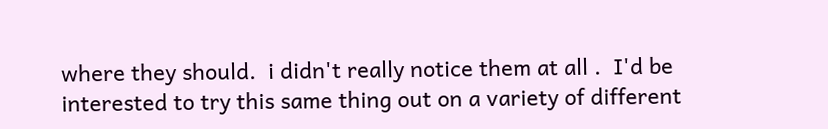where they should.  i didn't really notice them at all .  I'd be interested to try this same thing out on a variety of different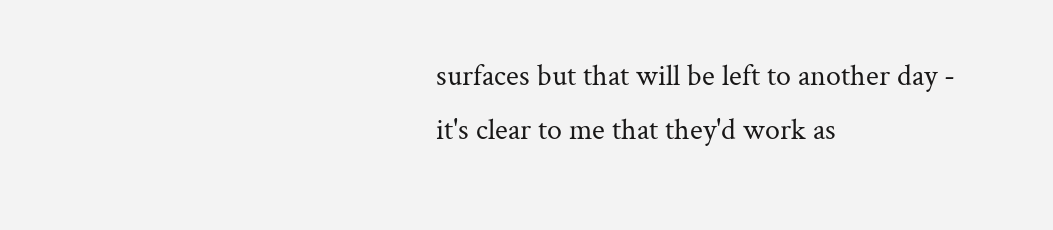surfaces but that will be left to another day - it's clear to me that they'd work as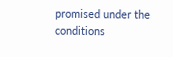promised under the conditions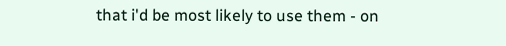that i'd be most likely to use them - on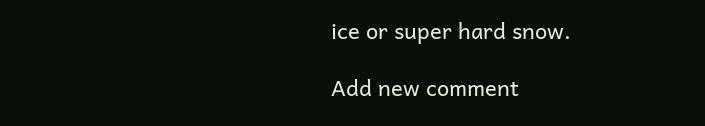ice or super hard snow.

Add new comment